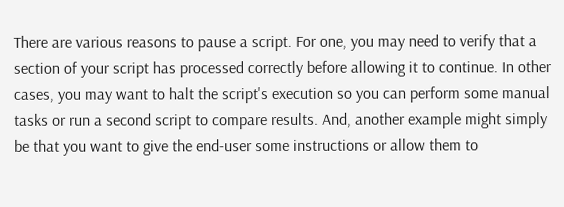There are various reasons to pause a script. For one, you may need to verify that a section of your script has processed correctly before allowing it to continue. In other cases, you may want to halt the script's execution so you can perform some manual tasks or run a second script to compare results. And, another example might simply be that you want to give the end-user some instructions or allow them to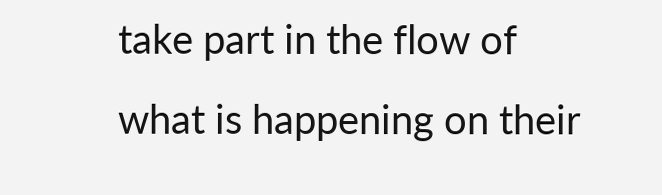take part in the flow of what is happening on their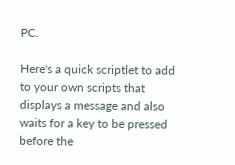PC.

Here's a quick scriptlet to add to your own scripts that displays a message and also waits for a key to be pressed before the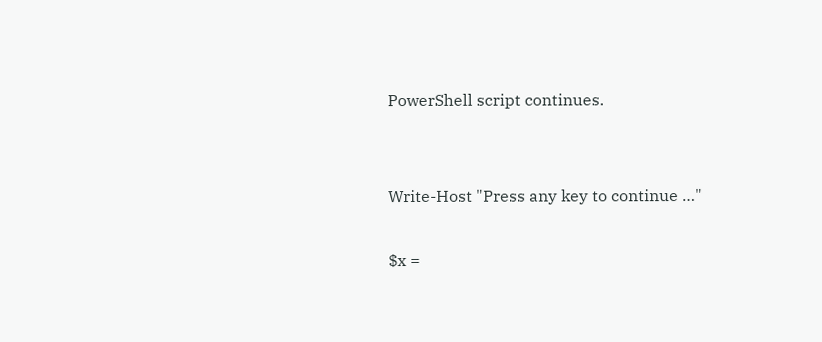PowerShell script continues.


Write-Host "Press any key to continue …"

$x =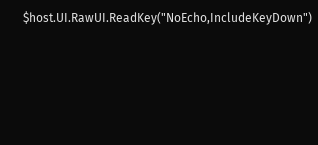$host.UI.RawUI.ReadKey("NoEcho,IncludeKeyDown")